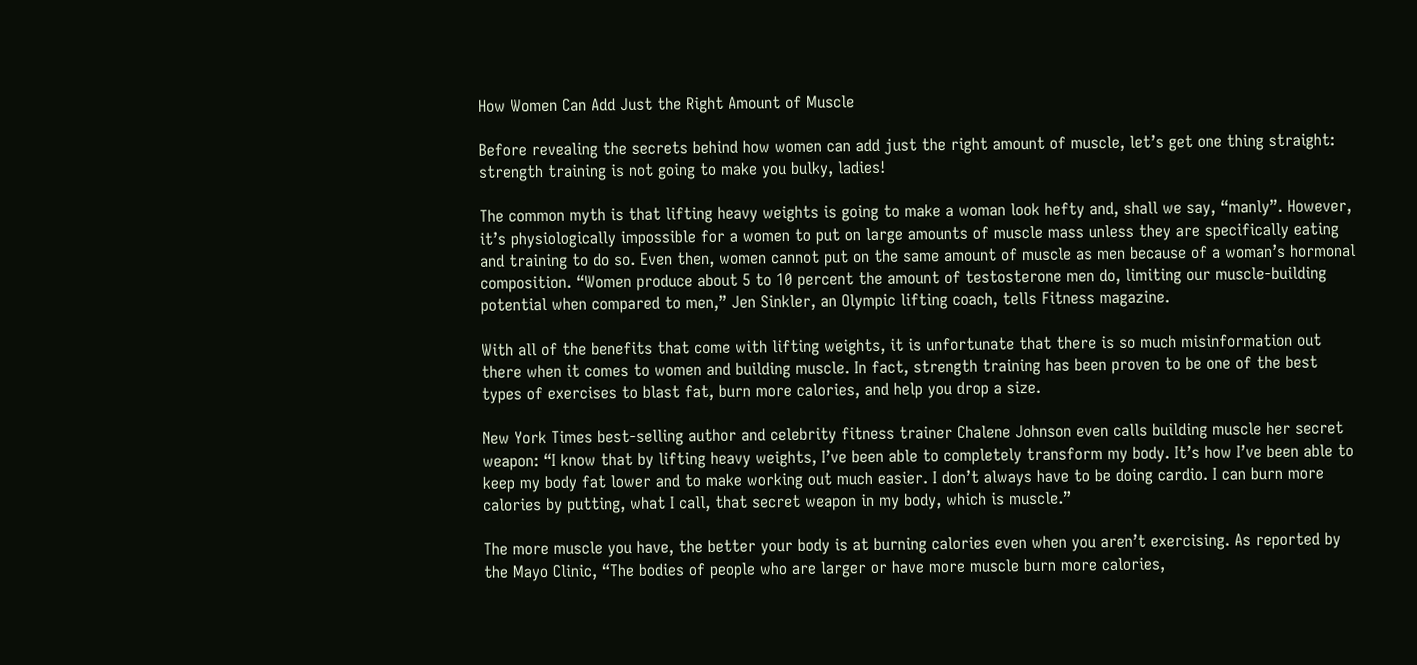How Women Can Add Just the Right Amount of Muscle

Before revealing the secrets behind how women can add just the right amount of muscle, let’s get one thing straight: strength training is not going to make you bulky, ladies!

The common myth is that lifting heavy weights is going to make a woman look hefty and, shall we say, “manly”. However, it’s physiologically impossible for a women to put on large amounts of muscle mass unless they are specifically eating and training to do so. Even then, women cannot put on the same amount of muscle as men because of a woman’s hormonal composition. “Women produce about 5 to 10 percent the amount of testosterone men do, limiting our muscle-building potential when compared to men,” Jen Sinkler, an Olympic lifting coach, tells Fitness magazine.

With all of the benefits that come with lifting weights, it is unfortunate that there is so much misinformation out there when it comes to women and building muscle. In fact, strength training has been proven to be one of the best types of exercises to blast fat, burn more calories, and help you drop a size.

New York Times best-selling author and celebrity fitness trainer Chalene Johnson even calls building muscle her secret weapon: “I know that by lifting heavy weights, I’ve been able to completely transform my body. It’s how I’ve been able to keep my body fat lower and to make working out much easier. I don’t always have to be doing cardio. I can burn more calories by putting, what I call, that secret weapon in my body, which is muscle.”

The more muscle you have, the better your body is at burning calories even when you aren’t exercising. As reported by the Mayo Clinic, “The bodies of people who are larger or have more muscle burn more calories,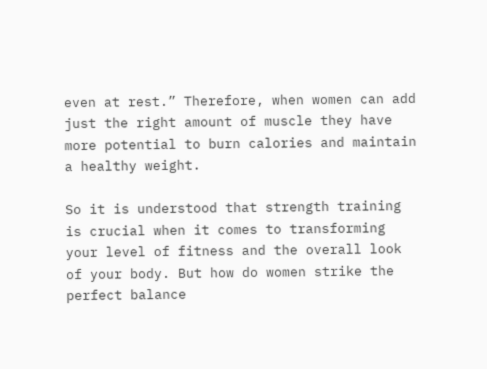even at rest.” Therefore, when women can add just the right amount of muscle they have more potential to burn calories and maintain a healthy weight.

So it is understood that strength training is crucial when it comes to transforming your level of fitness and the overall look of your body. But how do women strike the perfect balance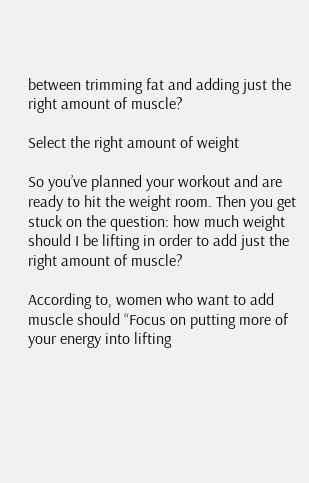between trimming fat and adding just the right amount of muscle?

Select the right amount of weight

So you’ve planned your workout and are ready to hit the weight room. Then you get stuck on the question: how much weight should I be lifting in order to add just the right amount of muscle?

According to, women who want to add muscle should “Focus on putting more of your energy into lifting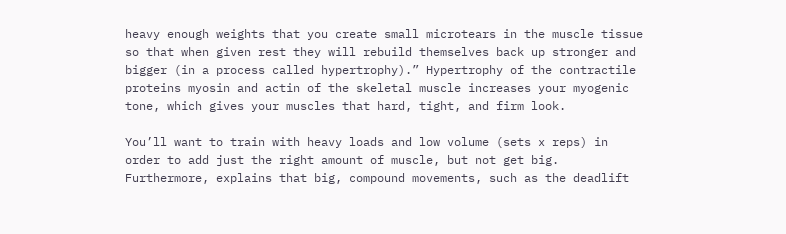heavy enough weights that you create small microtears in the muscle tissue so that when given rest they will rebuild themselves back up stronger and bigger (in a process called hypertrophy).” Hypertrophy of the contractile proteins myosin and actin of the skeletal muscle increases your myogenic tone, which gives your muscles that hard, tight, and firm look.

You’ll want to train with heavy loads and low volume (sets x reps) in order to add just the right amount of muscle, but not get big. Furthermore, explains that big, compound movements, such as the deadlift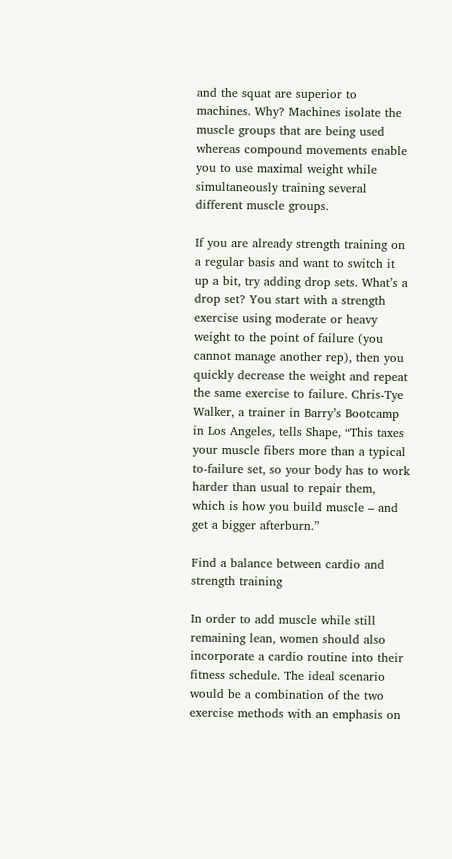and the squat are superior to machines. Why? Machines isolate the muscle groups that are being used whereas compound movements enable you to use maximal weight while simultaneously training several different muscle groups.

If you are already strength training on a regular basis and want to switch it up a bit, try adding drop sets. What’s a drop set? You start with a strength exercise using moderate or heavy weight to the point of failure (you cannot manage another rep), then you quickly decrease the weight and repeat the same exercise to failure. Chris-Tye Walker, a trainer in Barry’s Bootcamp in Los Angeles, tells Shape, “This taxes your muscle fibers more than a typical to-failure set, so your body has to work harder than usual to repair them, which is how you build muscle – and get a bigger afterburn.”

Find a balance between cardio and strength training

In order to add muscle while still remaining lean, women should also incorporate a cardio routine into their fitness schedule. The ideal scenario would be a combination of the two exercise methods with an emphasis on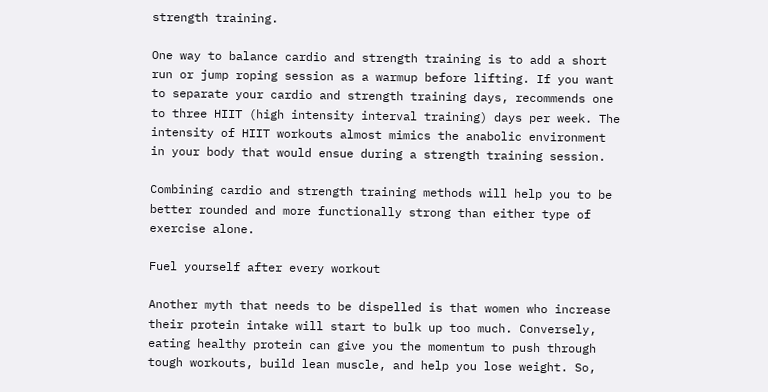strength training.

One way to balance cardio and strength training is to add a short run or jump roping session as a warmup before lifting. If you want to separate your cardio and strength training days, recommends one to three HIIT (high intensity interval training) days per week. The intensity of HIIT workouts almost mimics the anabolic environment in your body that would ensue during a strength training session.

Combining cardio and strength training methods will help you to be better rounded and more functionally strong than either type of exercise alone.

Fuel yourself after every workout

Another myth that needs to be dispelled is that women who increase their protein intake will start to bulk up too much. Conversely, eating healthy protein can give you the momentum to push through tough workouts, build lean muscle, and help you lose weight. So,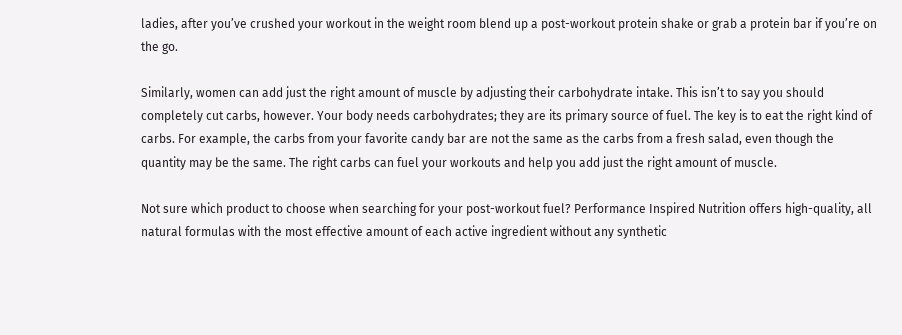ladies, after you’ve crushed your workout in the weight room blend up a post-workout protein shake or grab a protein bar if you’re on the go.

Similarly, women can add just the right amount of muscle by adjusting their carbohydrate intake. This isn’t to say you should completely cut carbs, however. Your body needs carbohydrates; they are its primary source of fuel. The key is to eat the right kind of carbs. For example, the carbs from your favorite candy bar are not the same as the carbs from a fresh salad, even though the quantity may be the same. The right carbs can fuel your workouts and help you add just the right amount of muscle.

Not sure which product to choose when searching for your post-workout fuel? Performance Inspired Nutrition offers high-quality, all natural formulas with the most effective amount of each active ingredient without any synthetic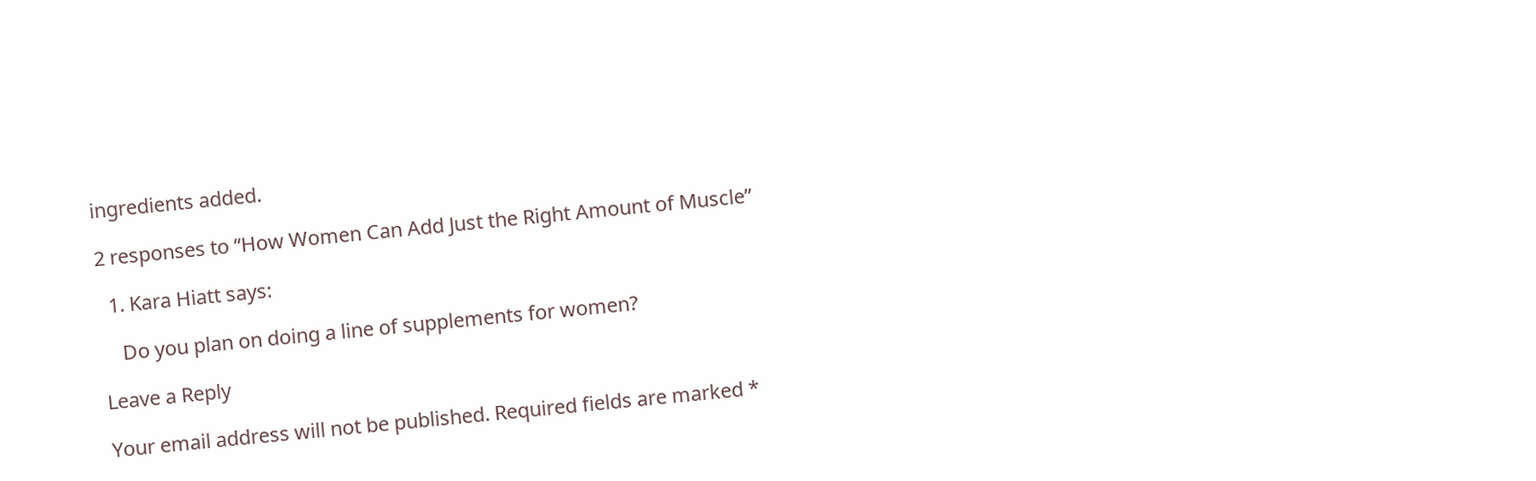ingredients added.

2 responses to “How Women Can Add Just the Right Amount of Muscle”

  1. Kara Hiatt says:

    Do you plan on doing a line of supplements for women?

Leave a Reply

Your email address will not be published. Required fields are marked *